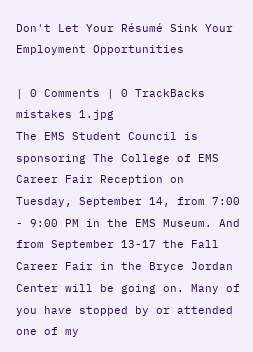Don't Let Your Résumé Sink Your Employment Opportunities

| 0 Comments | 0 TrackBacks
mistakes 1.jpg
The EMS Student Council is sponsoring The College of EMS Career Fair Reception on Tuesday, September 14, from 7:00 - 9:00 PM in the EMS Museum. And from September 13-17 the Fall Career Fair in the Bryce Jordan Center will be going on. Many of you have stopped by or attended one of my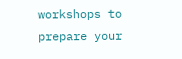workshops to prepare your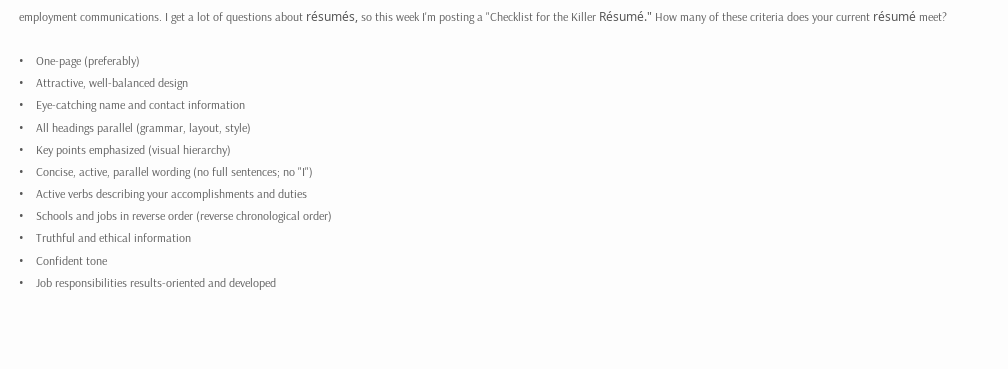employment communications. I get a lot of questions about résumés, so this week I'm posting a "Checklist for the Killer Résumé." How many of these criteria does your current résumé meet?

•    One-page (preferably)
•    Attractive, well-balanced design
•    Eye-catching name and contact information
•    All headings parallel (grammar, layout, style)
•    Key points emphasized (visual hierarchy)
•    Concise, active, parallel wording (no full sentences; no "I")
•    Active verbs describing your accomplishments and duties
•    Schools and jobs in reverse order (reverse chronological order)
•    Truthful and ethical information
•    Confident tone
•    Job responsibilities results-oriented and developed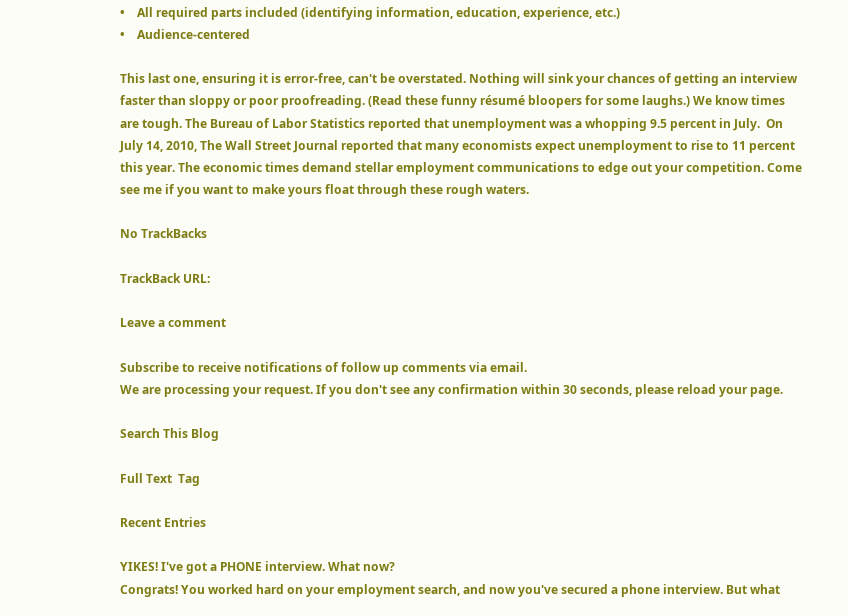•    All required parts included (identifying information, education, experience, etc.)
•    Audience-centered

This last one, ensuring it is error-free, can't be overstated. Nothing will sink your chances of getting an interview faster than sloppy or poor proofreading. (Read these funny résumé bloopers for some laughs.) We know times are tough. The Bureau of Labor Statistics reported that unemployment was a whopping 9.5 percent in July.  On July 14, 2010, The Wall Street Journal reported that many economists expect unemployment to rise to 11 percent this year. The economic times demand stellar employment communications to edge out your competition. Come see me if you want to make yours float through these rough waters.

No TrackBacks

TrackBack URL:

Leave a comment

Subscribe to receive notifications of follow up comments via email.
We are processing your request. If you don't see any confirmation within 30 seconds, please reload your page.

Search This Blog

Full Text  Tag

Recent Entries

YIKES! I've got a PHONE interview. What now?
Congrats! You worked hard on your employment search, and now you've secured a phone interview. But what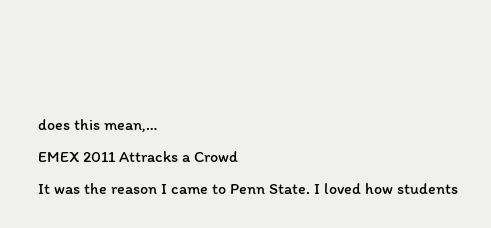does this mean,…
EMEX 2011 Attracks a Crowd
It was the reason I came to Penn State. I loved how students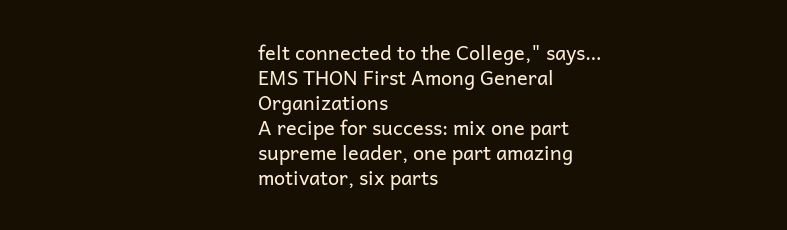felt connected to the College," says…
EMS THON First Among General Organizations
A recipe for success: mix one part supreme leader, one part amazing motivator, six parts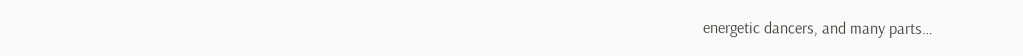energetic dancers, and many parts…